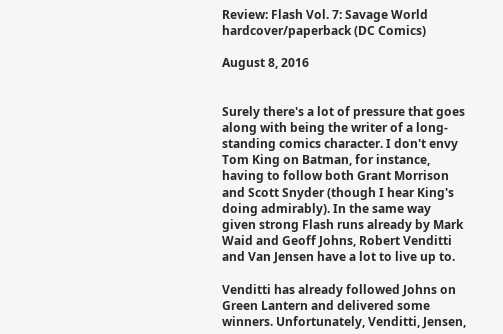Review: Flash Vol. 7: Savage World hardcover/paperback (DC Comics)

August 8, 2016


Surely there's a lot of pressure that goes along with being the writer of a long-standing comics character. I don't envy Tom King on Batman, for instance, having to follow both Grant Morrison and Scott Snyder (though I hear King's doing admirably). In the same way given strong Flash runs already by Mark Waid and Geoff Johns, Robert Venditti and Van Jensen have a lot to live up to.

Venditti has already followed Johns on Green Lantern and delivered some winners. Unfortunately, Venditti, Jensen,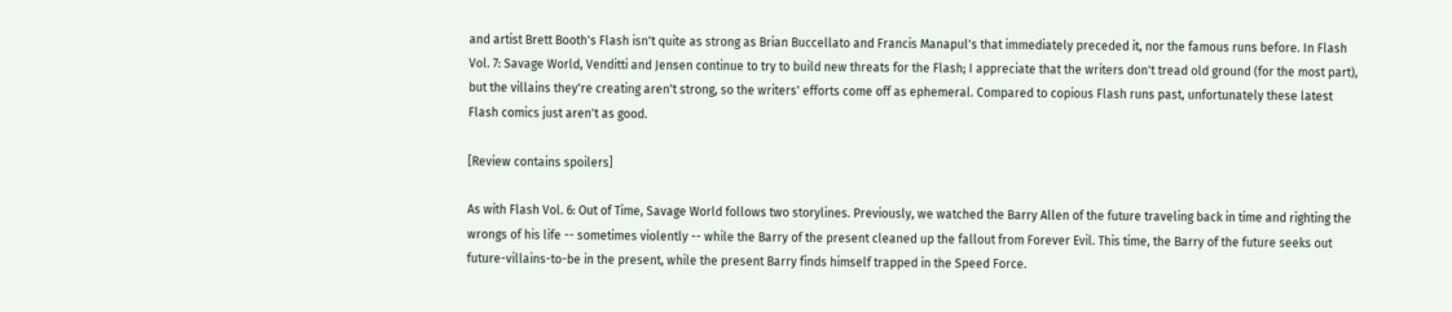and artist Brett Booth's Flash isn't quite as strong as Brian Buccellato and Francis Manapul's that immediately preceded it, nor the famous runs before. In Flash Vol. 7: Savage World, Venditti and Jensen continue to try to build new threats for the Flash; I appreciate that the writers don't tread old ground (for the most part), but the villains they're creating aren't strong, so the writers' efforts come off as ephemeral. Compared to copious Flash runs past, unfortunately these latest Flash comics just aren't as good.

[Review contains spoilers]

As with Flash Vol. 6: Out of Time, Savage World follows two storylines. Previously, we watched the Barry Allen of the future traveling back in time and righting the wrongs of his life -- sometimes violently -- while the Barry of the present cleaned up the fallout from Forever Evil. This time, the Barry of the future seeks out future-villains-to-be in the present, while the present Barry finds himself trapped in the Speed Force.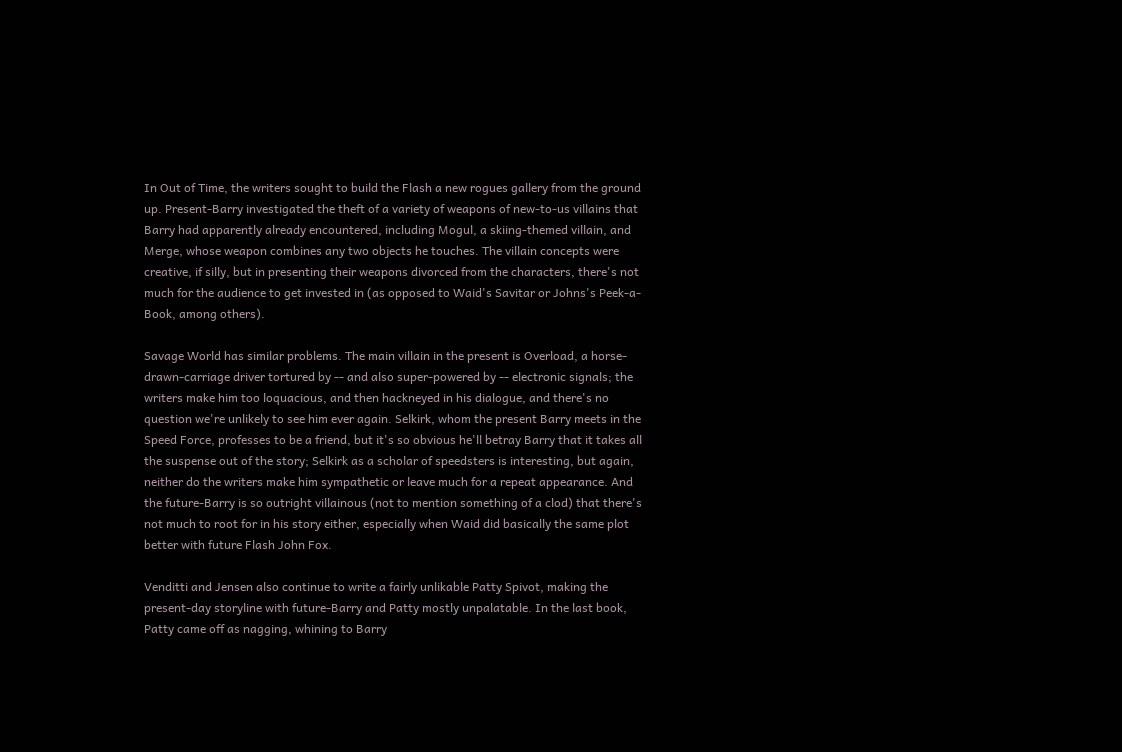In Out of Time, the writers sought to build the Flash a new rogues gallery from the ground up. Present-Barry investigated the theft of a variety of weapons of new-to-us villains that Barry had apparently already encountered, including Mogul, a skiing-themed villain, and Merge, whose weapon combines any two objects he touches. The villain concepts were creative, if silly, but in presenting their weapons divorced from the characters, there's not much for the audience to get invested in (as opposed to Waid's Savitar or Johns's Peek-a-Book, among others).

Savage World has similar problems. The main villain in the present is Overload, a horse-drawn-carriage driver tortured by -- and also super-powered by -- electronic signals; the writers make him too loquacious, and then hackneyed in his dialogue, and there's no question we're unlikely to see him ever again. Selkirk, whom the present Barry meets in the Speed Force, professes to be a friend, but it's so obvious he'll betray Barry that it takes all the suspense out of the story; Selkirk as a scholar of speedsters is interesting, but again, neither do the writers make him sympathetic or leave much for a repeat appearance. And the future-Barry is so outright villainous (not to mention something of a clod) that there's not much to root for in his story either, especially when Waid did basically the same plot better with future Flash John Fox.

Venditti and Jensen also continue to write a fairly unlikable Patty Spivot, making the present-day storyline with future-Barry and Patty mostly unpalatable. In the last book, Patty came off as nagging, whining to Barry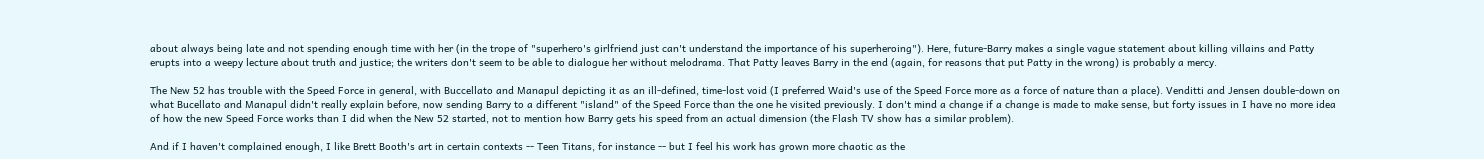about always being late and not spending enough time with her (in the trope of "superhero's girlfriend just can't understand the importance of his superheroing"). Here, future-Barry makes a single vague statement about killing villains and Patty erupts into a weepy lecture about truth and justice; the writers don't seem to be able to dialogue her without melodrama. That Patty leaves Barry in the end (again, for reasons that put Patty in the wrong) is probably a mercy.

The New 52 has trouble with the Speed Force in general, with Buccellato and Manapul depicting it as an ill-defined, time-lost void (I preferred Waid's use of the Speed Force more as a force of nature than a place). Venditti and Jensen double-down on what Bucellato and Manapul didn't really explain before, now sending Barry to a different "island" of the Speed Force than the one he visited previously. I don't mind a change if a change is made to make sense, but forty issues in I have no more idea of how the new Speed Force works than I did when the New 52 started, not to mention how Barry gets his speed from an actual dimension (the Flash TV show has a similar problem).

And if I haven't complained enough, I like Brett Booth's art in certain contexts -- Teen Titans, for instance -- but I feel his work has grown more chaotic as the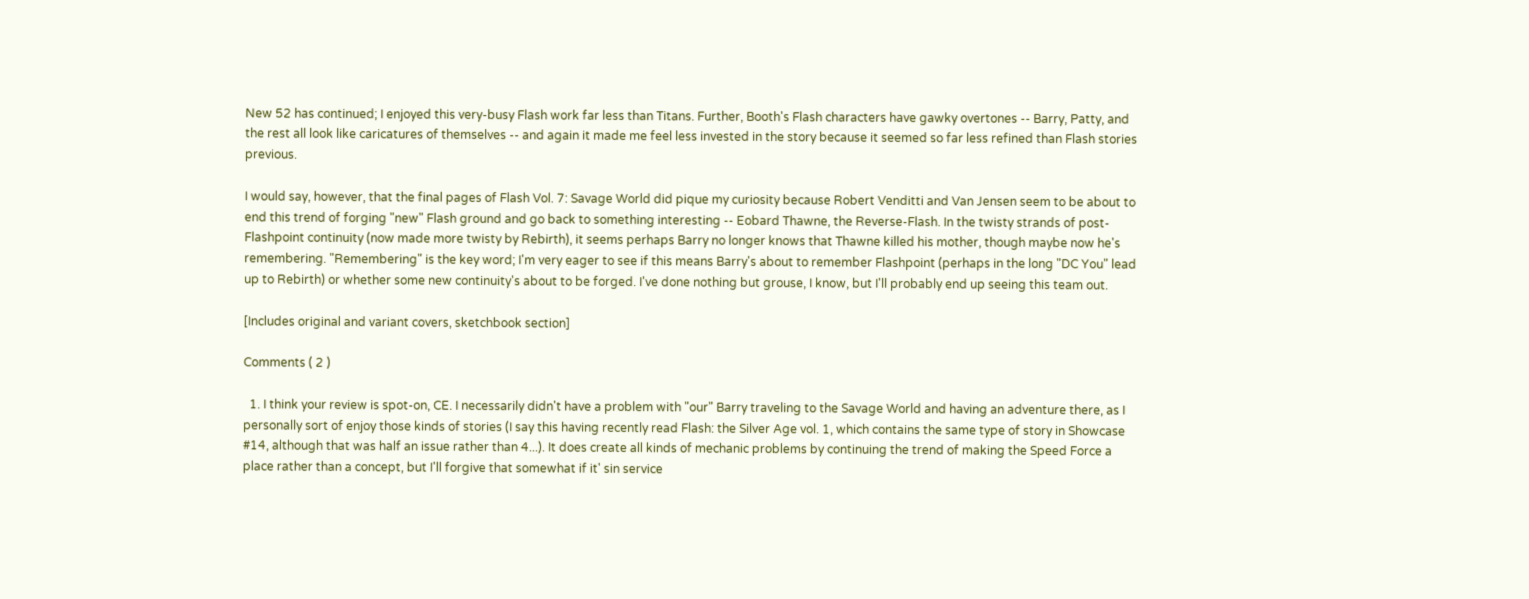New 52 has continued; I enjoyed this very-busy Flash work far less than Titans. Further, Booth's Flash characters have gawky overtones -- Barry, Patty, and the rest all look like caricatures of themselves -- and again it made me feel less invested in the story because it seemed so far less refined than Flash stories previous.

I would say, however, that the final pages of Flash Vol. 7: Savage World did pique my curiosity because Robert Venditti and Van Jensen seem to be about to end this trend of forging "new" Flash ground and go back to something interesting -- Eobard Thawne, the Reverse-Flash. In the twisty strands of post-Flashpoint continuity (now made more twisty by Rebirth), it seems perhaps Barry no longer knows that Thawne killed his mother, though maybe now he's remembering. "Remembering" is the key word; I'm very eager to see if this means Barry's about to remember Flashpoint (perhaps in the long "DC You" lead up to Rebirth) or whether some new continuity's about to be forged. I've done nothing but grouse, I know, but I'll probably end up seeing this team out.

[Includes original and variant covers, sketchbook section]

Comments ( 2 )

  1. I think your review is spot-on, CE. I necessarily didn't have a problem with "our" Barry traveling to the Savage World and having an adventure there, as I personally sort of enjoy those kinds of stories (I say this having recently read Flash: the Silver Age vol. 1, which contains the same type of story in Showcase #14, although that was half an issue rather than 4...). It does create all kinds of mechanic problems by continuing the trend of making the Speed Force a place rather than a concept, but I'll forgive that somewhat if it' sin service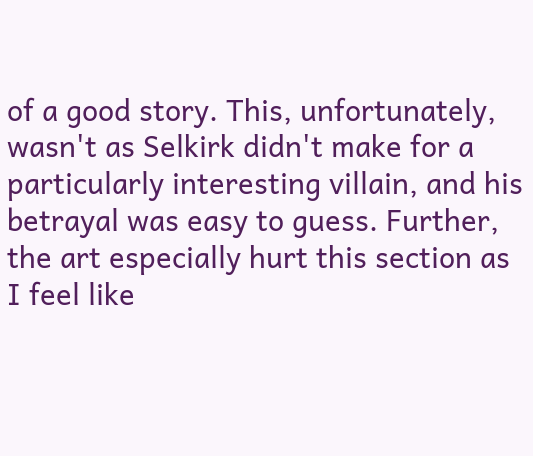of a good story. This, unfortunately, wasn't as Selkirk didn't make for a particularly interesting villain, and his betrayal was easy to guess. Further, the art especially hurt this section as I feel like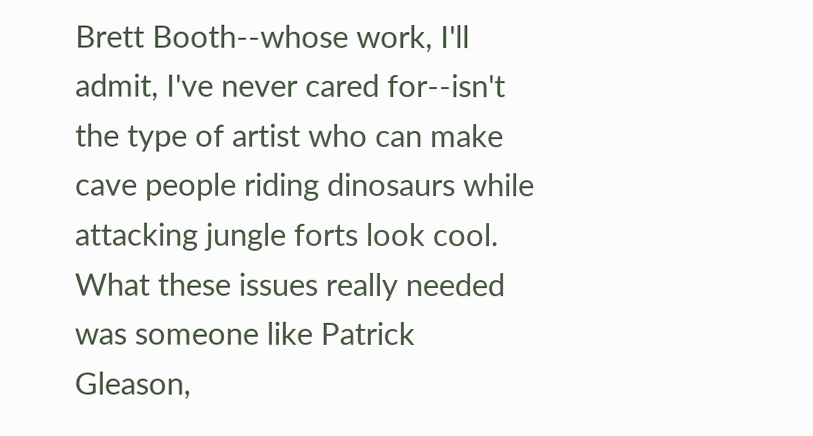Brett Booth--whose work, I'll admit, I've never cared for--isn't the type of artist who can make cave people riding dinosaurs while attacking jungle forts look cool. What these issues really needed was someone like Patrick Gleason,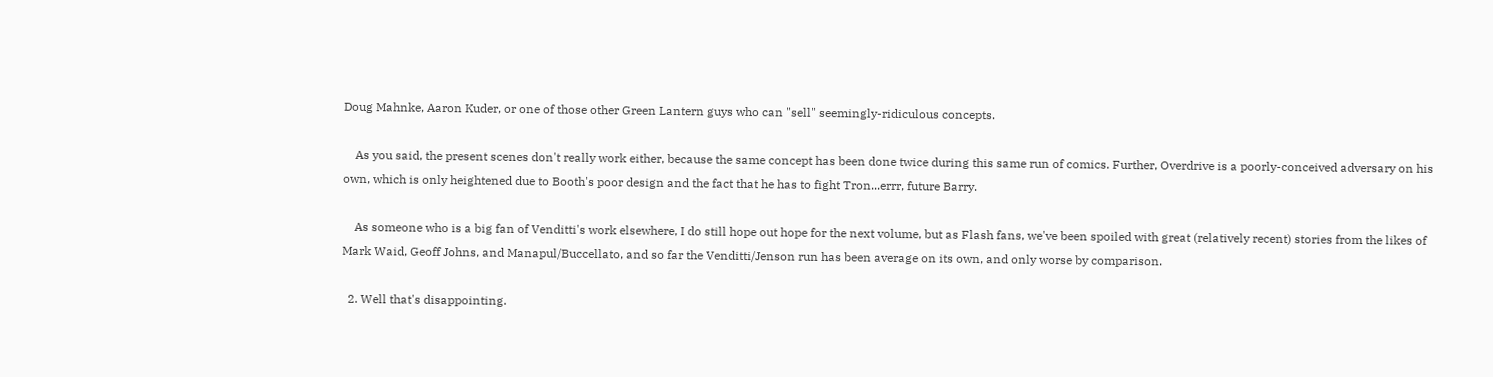Doug Mahnke, Aaron Kuder, or one of those other Green Lantern guys who can "sell" seemingly-ridiculous concepts.

    As you said, the present scenes don't really work either, because the same concept has been done twice during this same run of comics. Further, Overdrive is a poorly-conceived adversary on his own, which is only heightened due to Booth's poor design and the fact that he has to fight Tron...errr, future Barry.

    As someone who is a big fan of Venditti's work elsewhere, I do still hope out hope for the next volume, but as Flash fans, we've been spoiled with great (relatively recent) stories from the likes of Mark Waid, Geoff Johns, and Manapul/Buccellato, and so far the Venditti/Jenson run has been average on its own, and only worse by comparison.

  2. Well that's disappointing.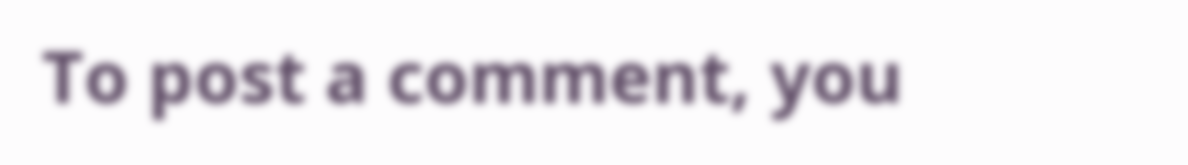To post a comment, you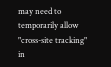may need to temporarily allow "cross-site tracking" in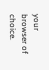your browser of choice.